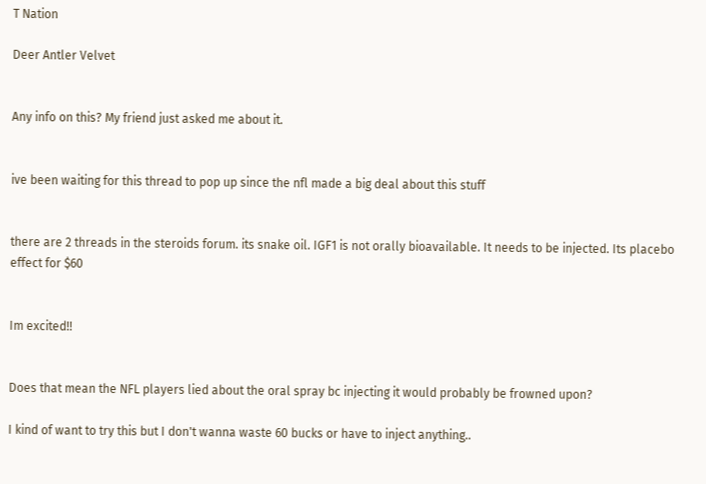T Nation

Deer Antler Velvet


Any info on this? My friend just asked me about it.


ive been waiting for this thread to pop up since the nfl made a big deal about this stuff


there are 2 threads in the steroids forum. its snake oil. IGF1 is not orally bioavailable. It needs to be injected. Its placebo effect for $60


Im excited!!


Does that mean the NFL players lied about the oral spray bc injecting it would probably be frowned upon?

I kind of want to try this but I don't wanna waste 60 bucks or have to inject anything..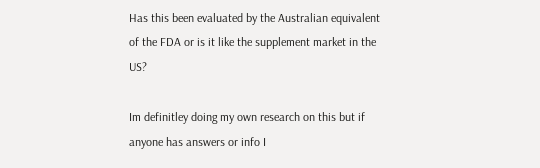Has this been evaluated by the Australian equivalent of the FDA or is it like the supplement market in the US?

Im definitley doing my own research on this but if anyone has answers or info I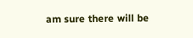am sure there will be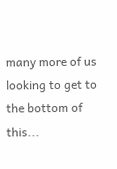many more of us looking to get to the bottom of this...